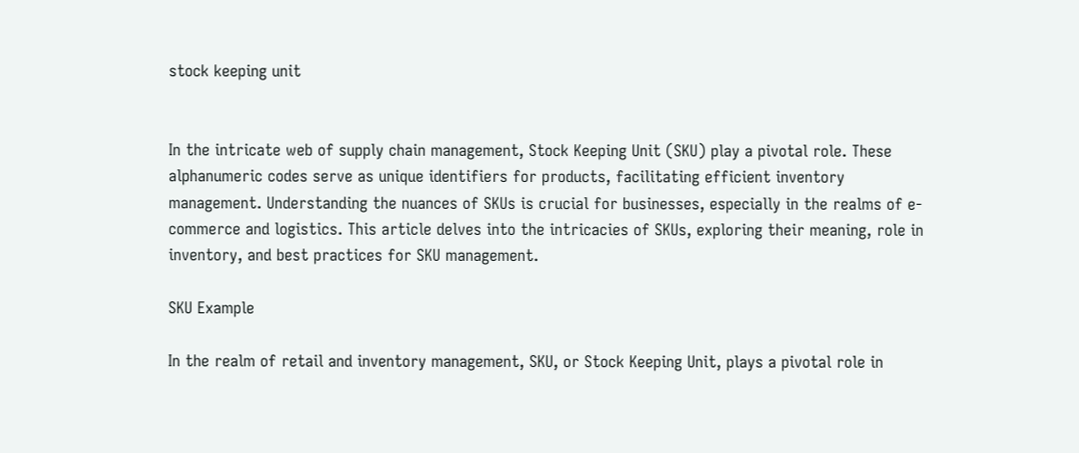stock keeping unit


In the intricate web of supply chain management, Stock Keeping Unit (SKU) play a pivotal role. These alphanumeric codes serve as unique identifiers for products, facilitating efficient inventory management. Understanding the nuances of SKUs is crucial for businesses, especially in the realms of e-commerce and logistics. This article delves into the intricacies of SKUs, exploring their meaning, role in inventory, and best practices for SKU management.

SKU Example

In the realm of retail and inventory management, SKU, or Stock Keeping Unit, plays a pivotal role in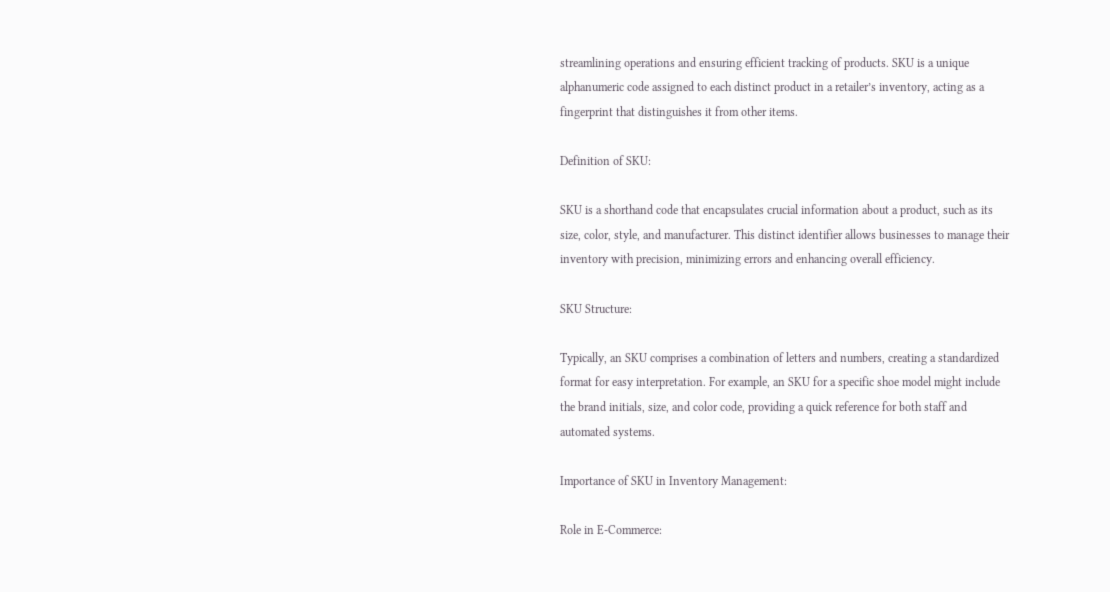streamlining operations and ensuring efficient tracking of products. SKU is a unique alphanumeric code assigned to each distinct product in a retailer’s inventory, acting as a fingerprint that distinguishes it from other items.

Definition of SKU:

SKU is a shorthand code that encapsulates crucial information about a product, such as its size, color, style, and manufacturer. This distinct identifier allows businesses to manage their inventory with precision, minimizing errors and enhancing overall efficiency.

SKU Structure:

Typically, an SKU comprises a combination of letters and numbers, creating a standardized format for easy interpretation. For example, an SKU for a specific shoe model might include the brand initials, size, and color code, providing a quick reference for both staff and automated systems.

Importance of SKU in Inventory Management:

Role in E-Commerce: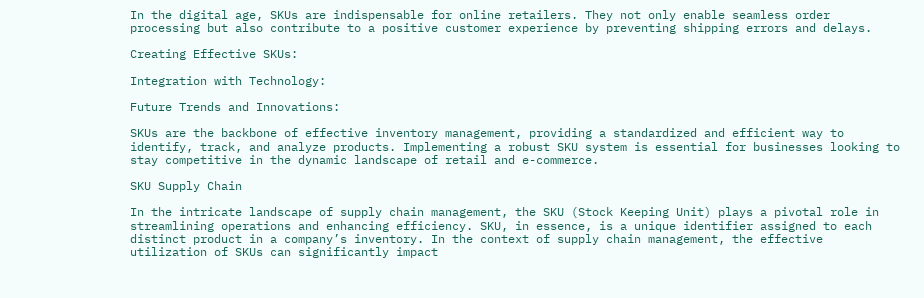In the digital age, SKUs are indispensable for online retailers. They not only enable seamless order processing but also contribute to a positive customer experience by preventing shipping errors and delays.

Creating Effective SKUs:

Integration with Technology:

Future Trends and Innovations:

SKUs are the backbone of effective inventory management, providing a standardized and efficient way to identify, track, and analyze products. Implementing a robust SKU system is essential for businesses looking to stay competitive in the dynamic landscape of retail and e-commerce.

SKU Supply Chain

In the intricate landscape of supply chain management, the SKU (Stock Keeping Unit) plays a pivotal role in streamlining operations and enhancing efficiency. SKU, in essence, is a unique identifier assigned to each distinct product in a company’s inventory. In the context of supply chain management, the effective utilization of SKUs can significantly impact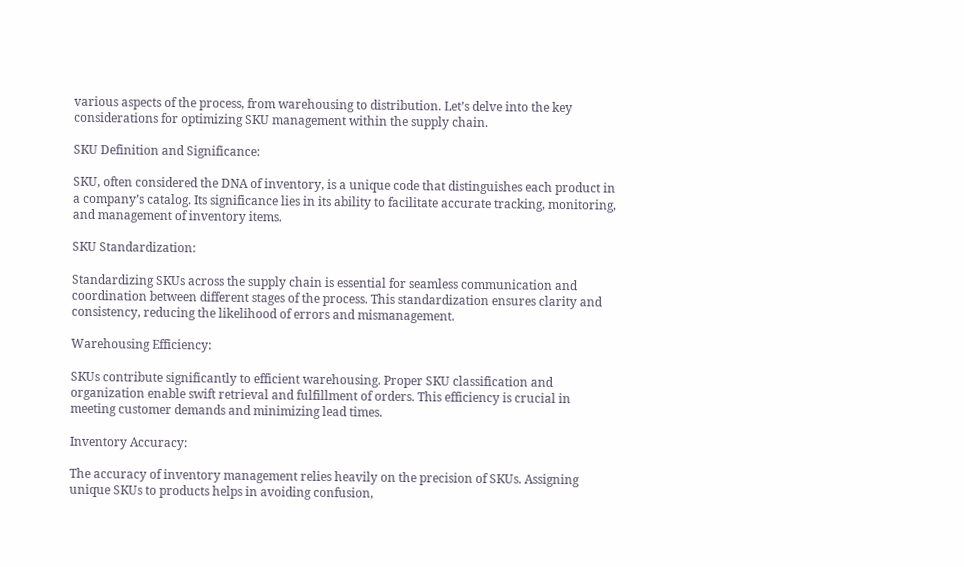various aspects of the process, from warehousing to distribution. Let’s delve into the key considerations for optimizing SKU management within the supply chain.

SKU Definition and Significance:

SKU, often considered the DNA of inventory, is a unique code that distinguishes each product in a company’s catalog. Its significance lies in its ability to facilitate accurate tracking, monitoring, and management of inventory items.

SKU Standardization:

Standardizing SKUs across the supply chain is essential for seamless communication and coordination between different stages of the process. This standardization ensures clarity and consistency, reducing the likelihood of errors and mismanagement.

Warehousing Efficiency:

SKUs contribute significantly to efficient warehousing. Proper SKU classification and organization enable swift retrieval and fulfillment of orders. This efficiency is crucial in meeting customer demands and minimizing lead times.

Inventory Accuracy:

The accuracy of inventory management relies heavily on the precision of SKUs. Assigning unique SKUs to products helps in avoiding confusion,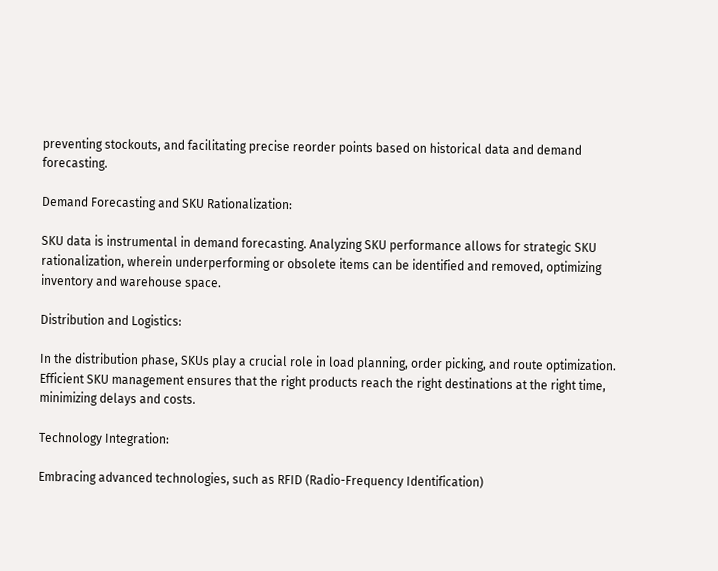preventing stockouts, and facilitating precise reorder points based on historical data and demand forecasting.

Demand Forecasting and SKU Rationalization:

SKU data is instrumental in demand forecasting. Analyzing SKU performance allows for strategic SKU rationalization, wherein underperforming or obsolete items can be identified and removed, optimizing inventory and warehouse space.

Distribution and Logistics:

In the distribution phase, SKUs play a crucial role in load planning, order picking, and route optimization. Efficient SKU management ensures that the right products reach the right destinations at the right time, minimizing delays and costs.

Technology Integration:

Embracing advanced technologies, such as RFID (Radio-Frequency Identification)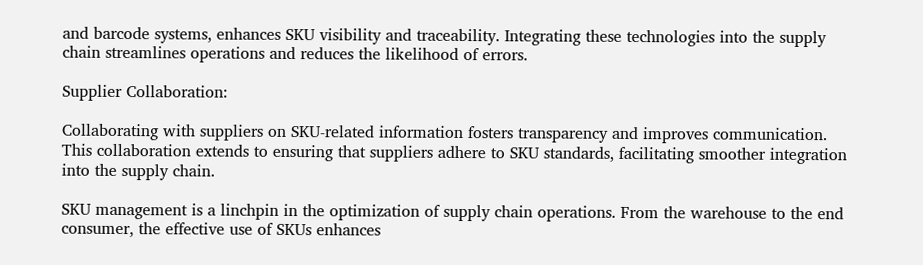and barcode systems, enhances SKU visibility and traceability. Integrating these technologies into the supply chain streamlines operations and reduces the likelihood of errors.

Supplier Collaboration:

Collaborating with suppliers on SKU-related information fosters transparency and improves communication. This collaboration extends to ensuring that suppliers adhere to SKU standards, facilitating smoother integration into the supply chain.

SKU management is a linchpin in the optimization of supply chain operations. From the warehouse to the end consumer, the effective use of SKUs enhances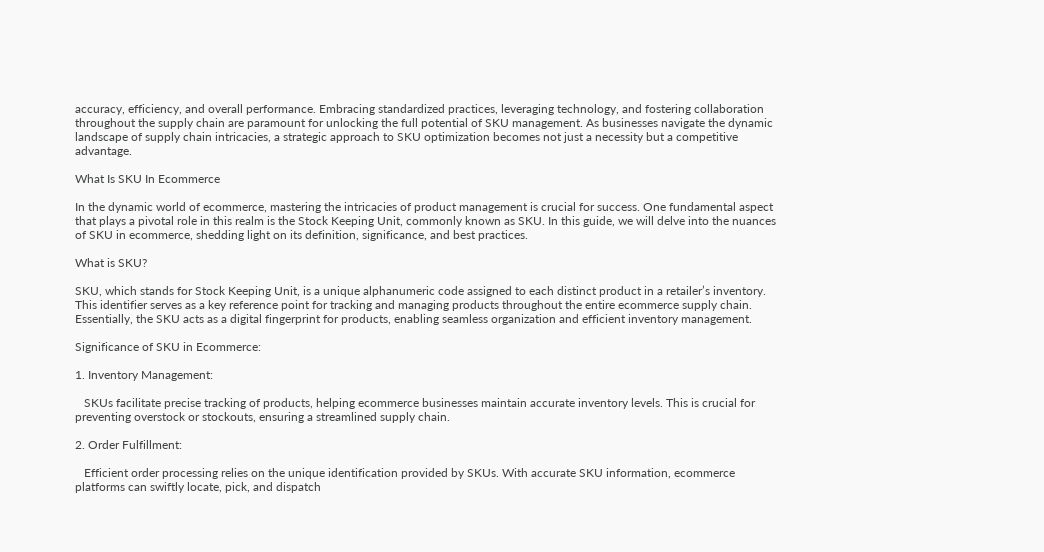accuracy, efficiency, and overall performance. Embracing standardized practices, leveraging technology, and fostering collaboration throughout the supply chain are paramount for unlocking the full potential of SKU management. As businesses navigate the dynamic landscape of supply chain intricacies, a strategic approach to SKU optimization becomes not just a necessity but a competitive advantage.

What Is SKU In Ecommerce

In the dynamic world of ecommerce, mastering the intricacies of product management is crucial for success. One fundamental aspect that plays a pivotal role in this realm is the Stock Keeping Unit, commonly known as SKU. In this guide, we will delve into the nuances of SKU in ecommerce, shedding light on its definition, significance, and best practices.

What is SKU?

SKU, which stands for Stock Keeping Unit, is a unique alphanumeric code assigned to each distinct product in a retailer’s inventory. This identifier serves as a key reference point for tracking and managing products throughout the entire ecommerce supply chain. Essentially, the SKU acts as a digital fingerprint for products, enabling seamless organization and efficient inventory management.

Significance of SKU in Ecommerce:

1. Inventory Management:

   SKUs facilitate precise tracking of products, helping ecommerce businesses maintain accurate inventory levels. This is crucial for preventing overstock or stockouts, ensuring a streamlined supply chain.

2. Order Fulfillment:

   Efficient order processing relies on the unique identification provided by SKUs. With accurate SKU information, ecommerce platforms can swiftly locate, pick, and dispatch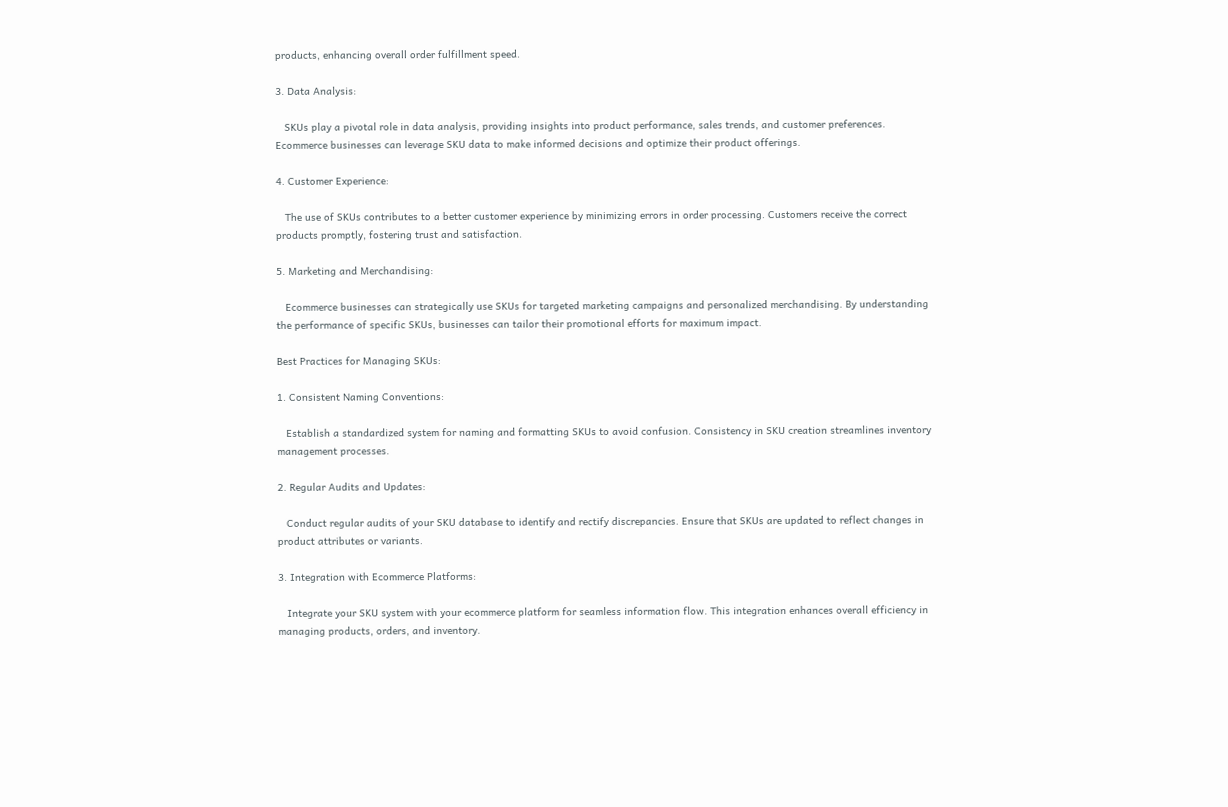products, enhancing overall order fulfillment speed.

3. Data Analysis:

   SKUs play a pivotal role in data analysis, providing insights into product performance, sales trends, and customer preferences. Ecommerce businesses can leverage SKU data to make informed decisions and optimize their product offerings.

4. Customer Experience:

   The use of SKUs contributes to a better customer experience by minimizing errors in order processing. Customers receive the correct products promptly, fostering trust and satisfaction.

5. Marketing and Merchandising:

   Ecommerce businesses can strategically use SKUs for targeted marketing campaigns and personalized merchandising. By understanding the performance of specific SKUs, businesses can tailor their promotional efforts for maximum impact.

Best Practices for Managing SKUs:

1. Consistent Naming Conventions:

   Establish a standardized system for naming and formatting SKUs to avoid confusion. Consistency in SKU creation streamlines inventory management processes.

2. Regular Audits and Updates:

   Conduct regular audits of your SKU database to identify and rectify discrepancies. Ensure that SKUs are updated to reflect changes in product attributes or variants.

3. Integration with Ecommerce Platforms:

   Integrate your SKU system with your ecommerce platform for seamless information flow. This integration enhances overall efficiency in managing products, orders, and inventory.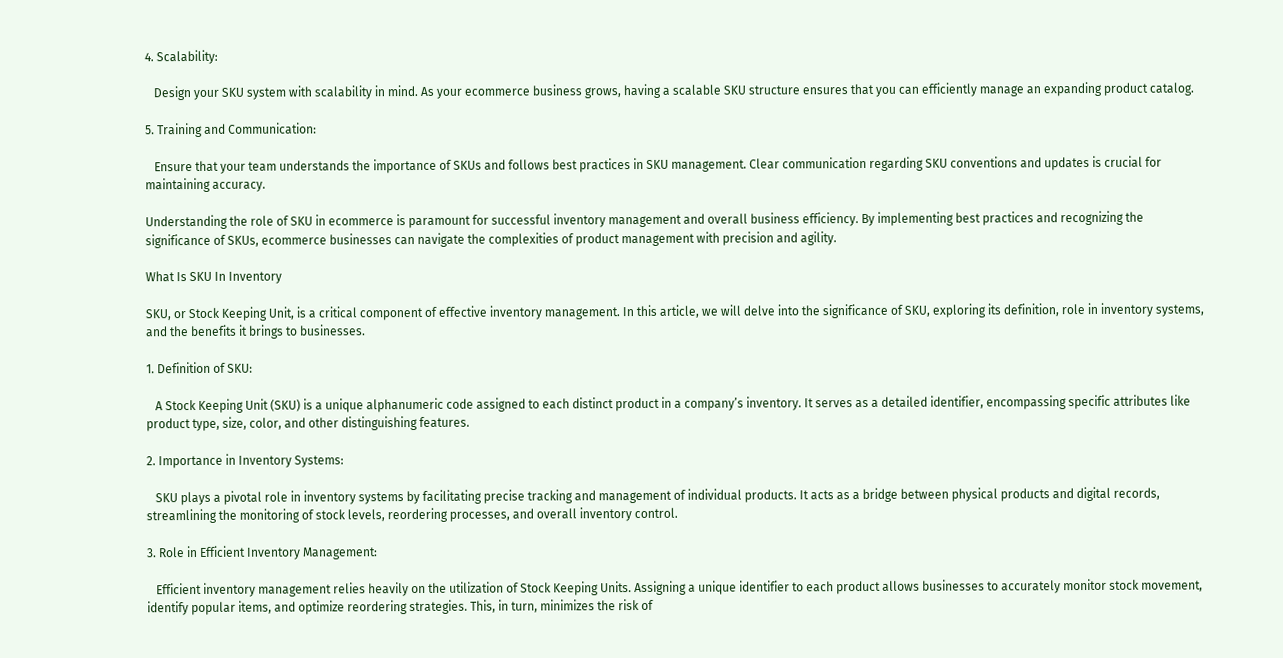4. Scalability:

   Design your SKU system with scalability in mind. As your ecommerce business grows, having a scalable SKU structure ensures that you can efficiently manage an expanding product catalog.

5. Training and Communication:

   Ensure that your team understands the importance of SKUs and follows best practices in SKU management. Clear communication regarding SKU conventions and updates is crucial for maintaining accuracy.

Understanding the role of SKU in ecommerce is paramount for successful inventory management and overall business efficiency. By implementing best practices and recognizing the significance of SKUs, ecommerce businesses can navigate the complexities of product management with precision and agility.

What Is SKU In Inventory

SKU, or Stock Keeping Unit, is a critical component of effective inventory management. In this article, we will delve into the significance of SKU, exploring its definition, role in inventory systems, and the benefits it brings to businesses.

1. Definition of SKU:

   A Stock Keeping Unit (SKU) is a unique alphanumeric code assigned to each distinct product in a company’s inventory. It serves as a detailed identifier, encompassing specific attributes like product type, size, color, and other distinguishing features.

2. Importance in Inventory Systems:

   SKU plays a pivotal role in inventory systems by facilitating precise tracking and management of individual products. It acts as a bridge between physical products and digital records, streamlining the monitoring of stock levels, reordering processes, and overall inventory control.

3. Role in Efficient Inventory Management:

   Efficient inventory management relies heavily on the utilization of Stock Keeping Units. Assigning a unique identifier to each product allows businesses to accurately monitor stock movement, identify popular items, and optimize reordering strategies. This, in turn, minimizes the risk of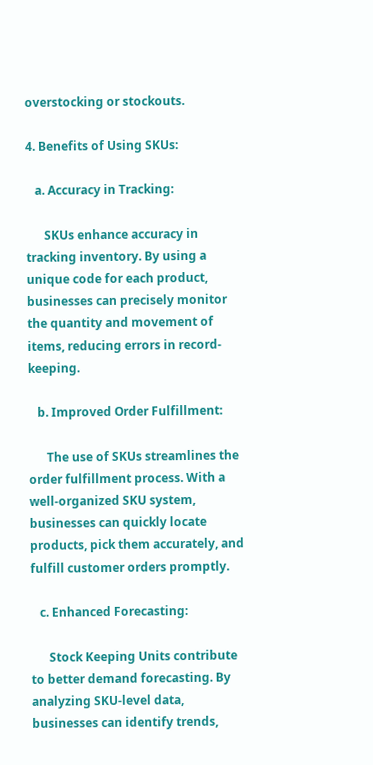overstocking or stockouts.

4. Benefits of Using SKUs:

   a. Accuracy in Tracking:

      SKUs enhance accuracy in tracking inventory. By using a unique code for each product, businesses can precisely monitor the quantity and movement of items, reducing errors in record-keeping.

   b. Improved Order Fulfillment:

      The use of SKUs streamlines the order fulfillment process. With a well-organized SKU system, businesses can quickly locate products, pick them accurately, and fulfill customer orders promptly.

   c. Enhanced Forecasting:

      Stock Keeping Units contribute to better demand forecasting. By analyzing SKU-level data, businesses can identify trends,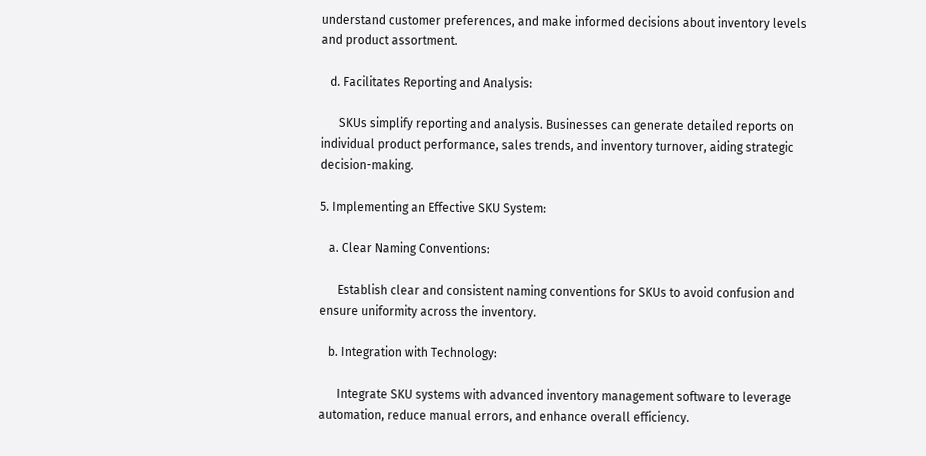understand customer preferences, and make informed decisions about inventory levels and product assortment.

   d. Facilitates Reporting and Analysis:

      SKUs simplify reporting and analysis. Businesses can generate detailed reports on individual product performance, sales trends, and inventory turnover, aiding strategic decision-making.

5. Implementing an Effective SKU System:

   a. Clear Naming Conventions:

      Establish clear and consistent naming conventions for SKUs to avoid confusion and ensure uniformity across the inventory.

   b. Integration with Technology:

      Integrate SKU systems with advanced inventory management software to leverage automation, reduce manual errors, and enhance overall efficiency.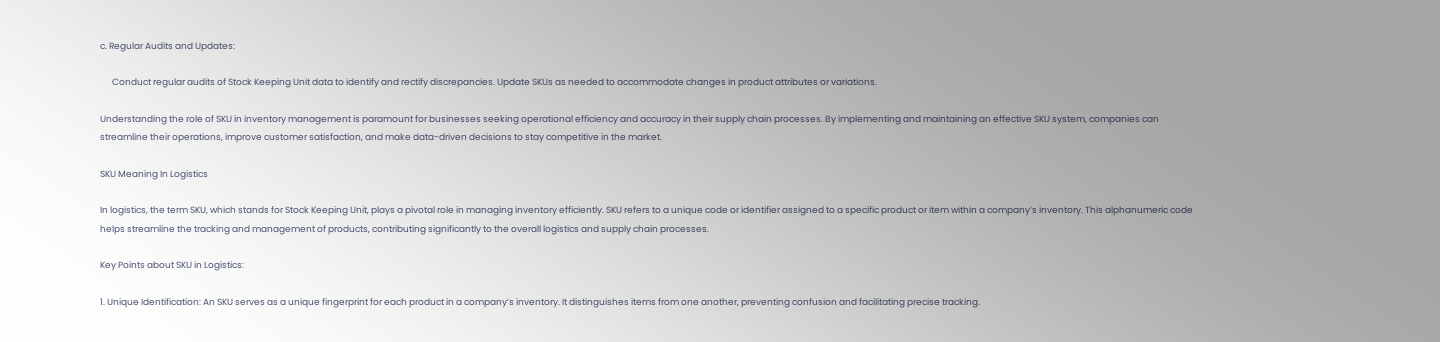c. Regular Audits and Updates:

      Conduct regular audits of Stock Keeping Unit data to identify and rectify discrepancies. Update SKUs as needed to accommodate changes in product attributes or variations.

Understanding the role of SKU in inventory management is paramount for businesses seeking operational efficiency and accuracy in their supply chain processes. By implementing and maintaining an effective SKU system, companies can streamline their operations, improve customer satisfaction, and make data-driven decisions to stay competitive in the market.

SKU Meaning In Logistics

In logistics, the term SKU, which stands for Stock Keeping Unit, plays a pivotal role in managing inventory efficiently. SKU refers to a unique code or identifier assigned to a specific product or item within a company’s inventory. This alphanumeric code helps streamline the tracking and management of products, contributing significantly to the overall logistics and supply chain processes.

Key Points about SKU in Logistics:

1. Unique Identification: An SKU serves as a unique fingerprint for each product in a company’s inventory. It distinguishes items from one another, preventing confusion and facilitating precise tracking.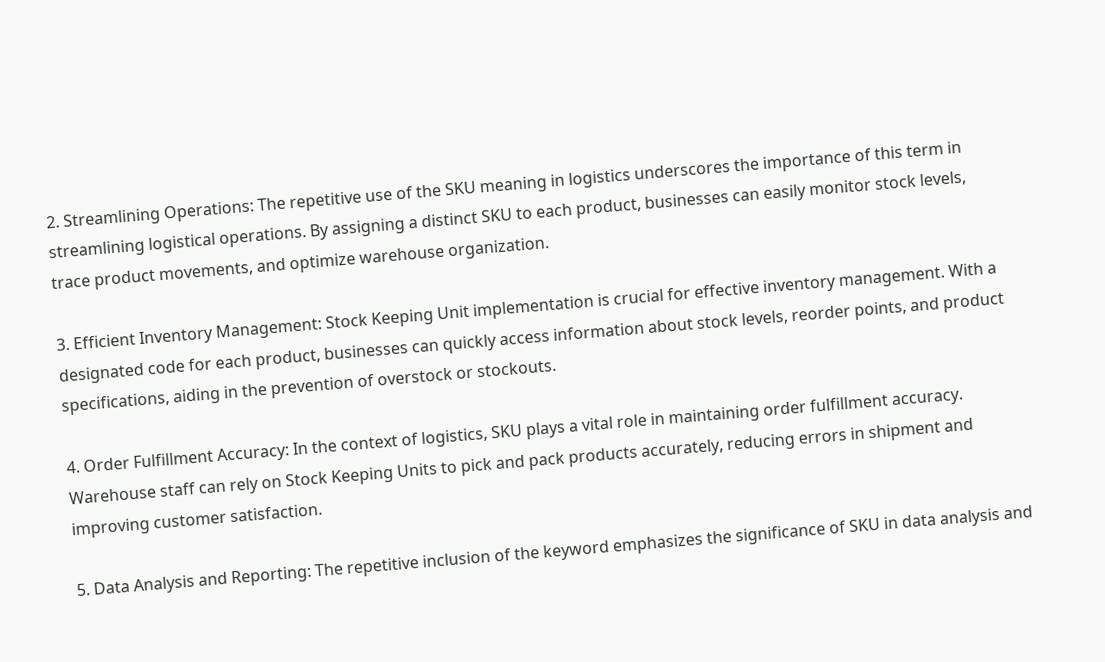2. Streamlining Operations: The repetitive use of the SKU meaning in logistics underscores the importance of this term in streamlining logistical operations. By assigning a distinct SKU to each product, businesses can easily monitor stock levels, trace product movements, and optimize warehouse organization.

3. Efficient Inventory Management: Stock Keeping Unit implementation is crucial for effective inventory management. With a designated code for each product, businesses can quickly access information about stock levels, reorder points, and product specifications, aiding in the prevention of overstock or stockouts.

4. Order Fulfillment Accuracy: In the context of logistics, SKU plays a vital role in maintaining order fulfillment accuracy. Warehouse staff can rely on Stock Keeping Units to pick and pack products accurately, reducing errors in shipment and improving customer satisfaction.

5. Data Analysis and Reporting: The repetitive inclusion of the keyword emphasizes the significance of SKU in data analysis and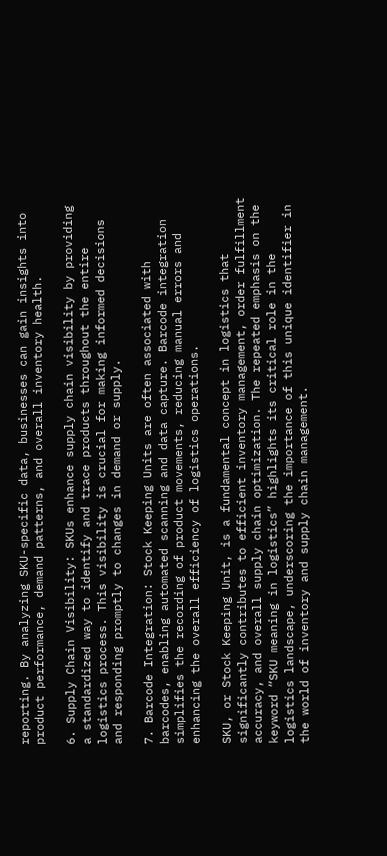reporting. By analyzing SKU-specific data, businesses can gain insights into product performance, demand patterns, and overall inventory health.

6. Supply Chain Visibility: SKUs enhance supply chain visibility by providing a standardized way to identify and trace products throughout the entire logistics process. This visibility is crucial for making informed decisions and responding promptly to changes in demand or supply.

7. Barcode Integration: Stock Keeping Units are often associated with barcodes, enabling automated scanning and data capture. Barcode integration simplifies the recording of product movements, reducing manual errors and enhancing the overall efficiency of logistics operations.

SKU, or Stock Keeping Unit, is a fundamental concept in logistics that significantly contributes to efficient inventory management, order fulfillment accuracy, and overall supply chain optimization. The repeated emphasis on the keyword “SKU meaning in logistics” highlights its critical role in the logistics landscape, underscoring the importance of this unique identifier in the world of inventory and supply chain management.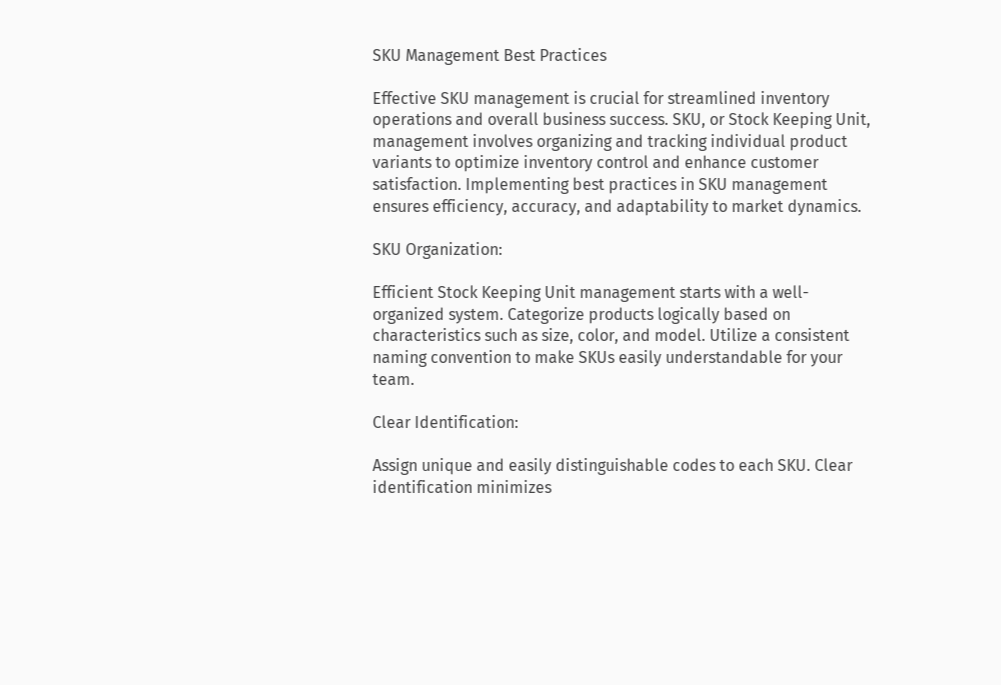SKU Management Best Practices

Effective SKU management is crucial for streamlined inventory operations and overall business success. SKU, or Stock Keeping Unit, management involves organizing and tracking individual product variants to optimize inventory control and enhance customer satisfaction. Implementing best practices in SKU management ensures efficiency, accuracy, and adaptability to market dynamics.

SKU Organization:

Efficient Stock Keeping Unit management starts with a well-organized system. Categorize products logically based on characteristics such as size, color, and model. Utilize a consistent naming convention to make SKUs easily understandable for your team.

Clear Identification:

Assign unique and easily distinguishable codes to each SKU. Clear identification minimizes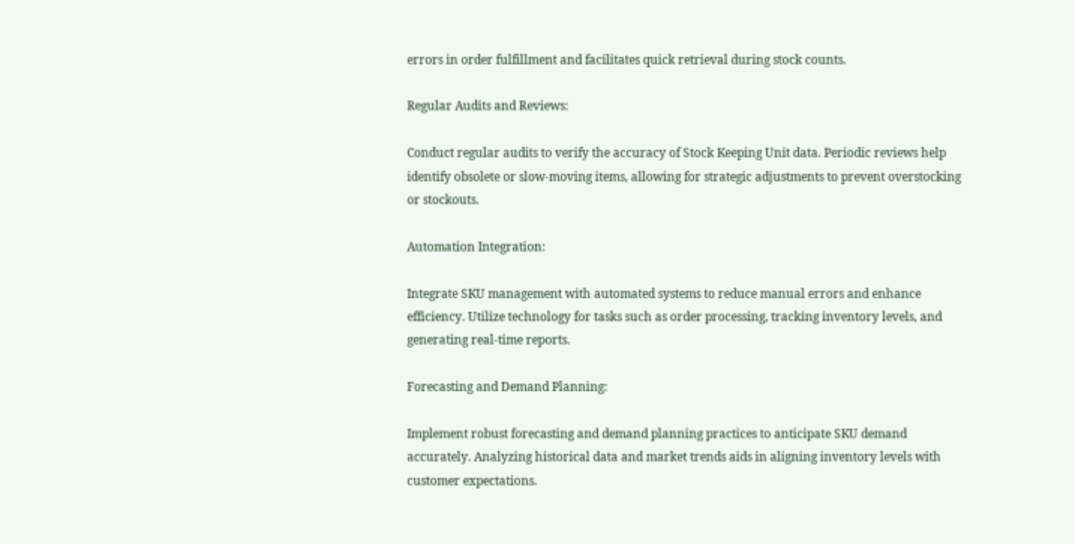errors in order fulfillment and facilitates quick retrieval during stock counts.

Regular Audits and Reviews:

Conduct regular audits to verify the accuracy of Stock Keeping Unit data. Periodic reviews help identify obsolete or slow-moving items, allowing for strategic adjustments to prevent overstocking or stockouts.

Automation Integration:

Integrate SKU management with automated systems to reduce manual errors and enhance efficiency. Utilize technology for tasks such as order processing, tracking inventory levels, and generating real-time reports.

Forecasting and Demand Planning:

Implement robust forecasting and demand planning practices to anticipate SKU demand accurately. Analyzing historical data and market trends aids in aligning inventory levels with customer expectations.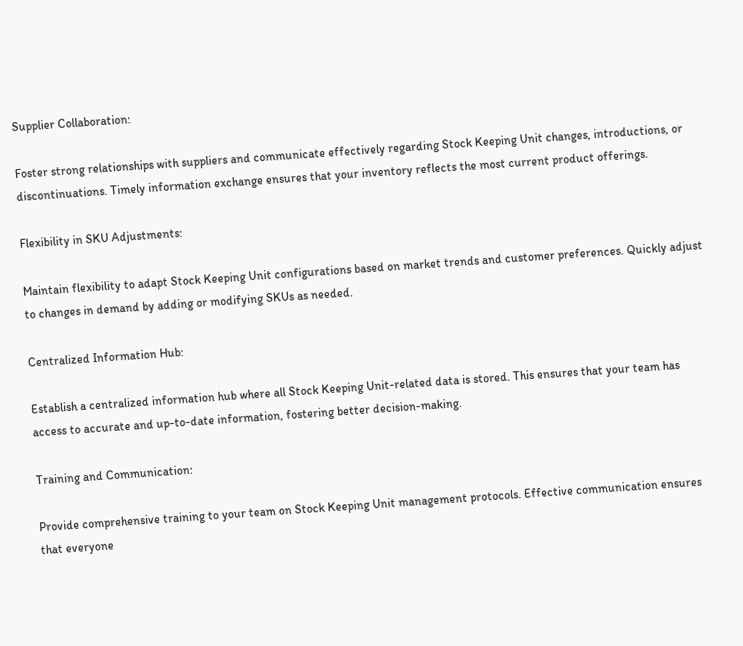Supplier Collaboration:

Foster strong relationships with suppliers and communicate effectively regarding Stock Keeping Unit changes, introductions, or discontinuations. Timely information exchange ensures that your inventory reflects the most current product offerings.

Flexibility in SKU Adjustments:

Maintain flexibility to adapt Stock Keeping Unit configurations based on market trends and customer preferences. Quickly adjust to changes in demand by adding or modifying SKUs as needed.

Centralized Information Hub:

Establish a centralized information hub where all Stock Keeping Unit-related data is stored. This ensures that your team has access to accurate and up-to-date information, fostering better decision-making.

Training and Communication:

Provide comprehensive training to your team on Stock Keeping Unit management protocols. Effective communication ensures that everyone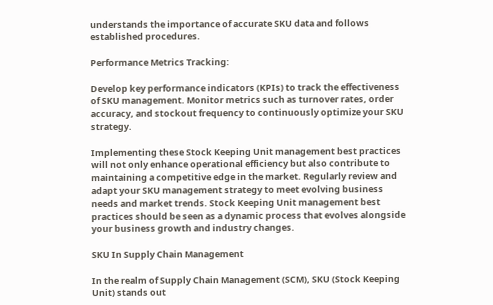understands the importance of accurate SKU data and follows established procedures.

Performance Metrics Tracking:

Develop key performance indicators (KPIs) to track the effectiveness of SKU management. Monitor metrics such as turnover rates, order accuracy, and stockout frequency to continuously optimize your SKU strategy.

Implementing these Stock Keeping Unit management best practices will not only enhance operational efficiency but also contribute to maintaining a competitive edge in the market. Regularly review and adapt your SKU management strategy to meet evolving business needs and market trends. Stock Keeping Unit management best practices should be seen as a dynamic process that evolves alongside your business growth and industry changes.

SKU In Supply Chain Management

In the realm of Supply Chain Management (SCM), SKU (Stock Keeping Unit) stands out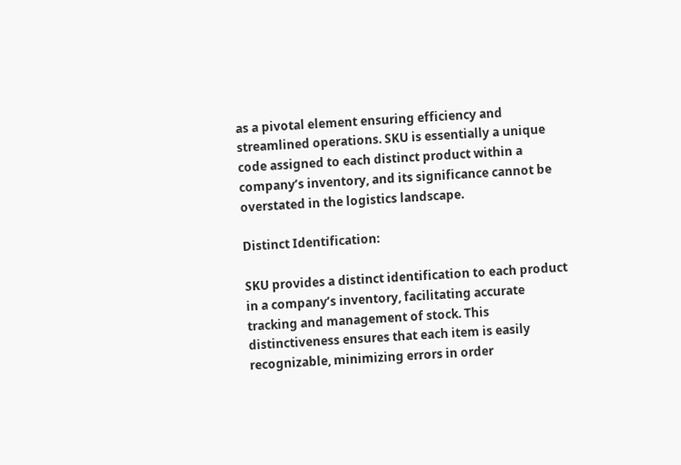as a pivotal element ensuring efficiency and streamlined operations. SKU is essentially a unique code assigned to each distinct product within a company’s inventory, and its significance cannot be overstated in the logistics landscape.

Distinct Identification:

SKU provides a distinct identification to each product in a company’s inventory, facilitating accurate tracking and management of stock. This distinctiveness ensures that each item is easily recognizable, minimizing errors in order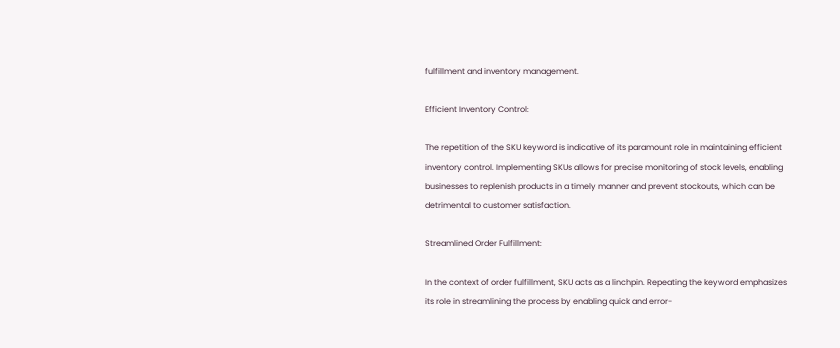fulfillment and inventory management.

Efficient Inventory Control:

The repetition of the SKU keyword is indicative of its paramount role in maintaining efficient inventory control. Implementing SKUs allows for precise monitoring of stock levels, enabling businesses to replenish products in a timely manner and prevent stockouts, which can be detrimental to customer satisfaction.

Streamlined Order Fulfillment:

In the context of order fulfillment, SKU acts as a linchpin. Repeating the keyword emphasizes its role in streamlining the process by enabling quick and error-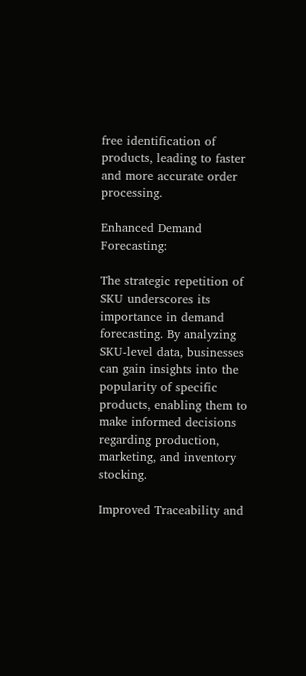free identification of products, leading to faster and more accurate order processing.

Enhanced Demand Forecasting:

The strategic repetition of SKU underscores its importance in demand forecasting. By analyzing SKU-level data, businesses can gain insights into the popularity of specific products, enabling them to make informed decisions regarding production, marketing, and inventory stocking.

Improved Traceability and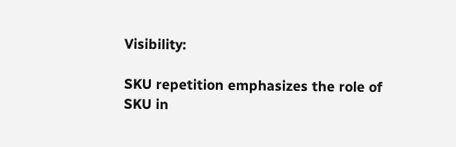Visibility:

SKU repetition emphasizes the role of SKU in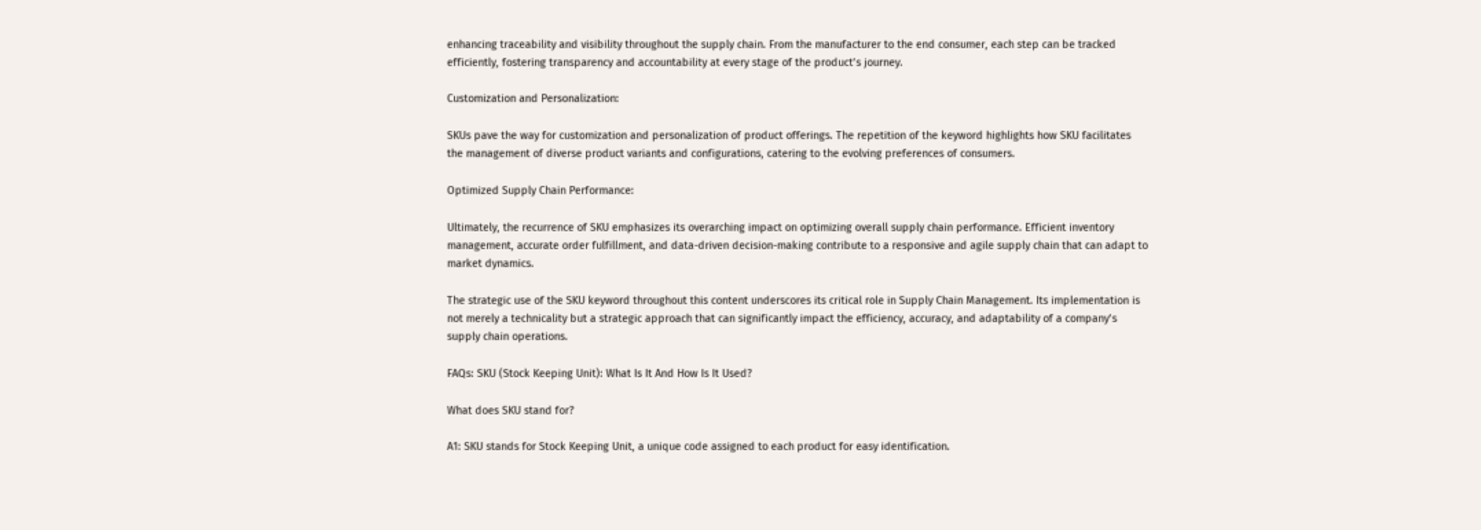enhancing traceability and visibility throughout the supply chain. From the manufacturer to the end consumer, each step can be tracked efficiently, fostering transparency and accountability at every stage of the product’s journey.

Customization and Personalization:

SKUs pave the way for customization and personalization of product offerings. The repetition of the keyword highlights how SKU facilitates the management of diverse product variants and configurations, catering to the evolving preferences of consumers.

Optimized Supply Chain Performance:

Ultimately, the recurrence of SKU emphasizes its overarching impact on optimizing overall supply chain performance. Efficient inventory management, accurate order fulfillment, and data-driven decision-making contribute to a responsive and agile supply chain that can adapt to market dynamics.

The strategic use of the SKU keyword throughout this content underscores its critical role in Supply Chain Management. Its implementation is not merely a technicality but a strategic approach that can significantly impact the efficiency, accuracy, and adaptability of a company’s supply chain operations.

FAQs: SKU (Stock Keeping Unit): What Is It And How Is It Used?

What does SKU stand for?

A1: SKU stands for Stock Keeping Unit, a unique code assigned to each product for easy identification.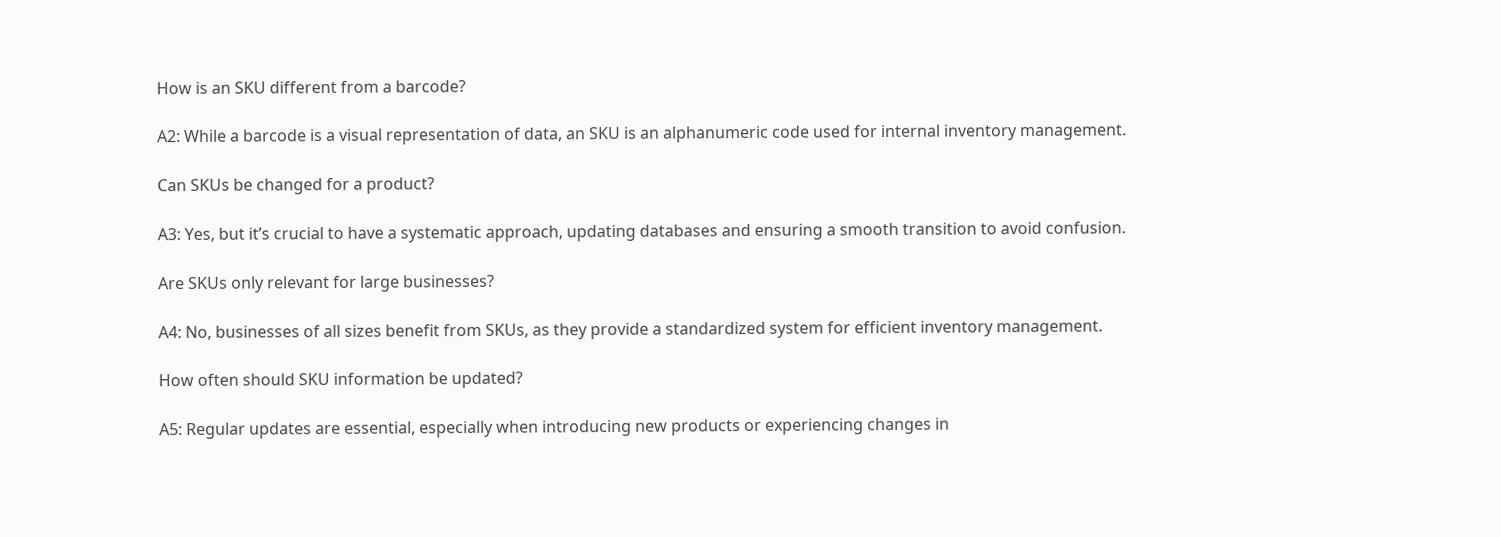How is an SKU different from a barcode?

A2: While a barcode is a visual representation of data, an SKU is an alphanumeric code used for internal inventory management.

Can SKUs be changed for a product?

A3: Yes, but it’s crucial to have a systematic approach, updating databases and ensuring a smooth transition to avoid confusion.

Are SKUs only relevant for large businesses?

A4: No, businesses of all sizes benefit from SKUs, as they provide a standardized system for efficient inventory management.

How often should SKU information be updated?

A5: Regular updates are essential, especially when introducing new products or experiencing changes in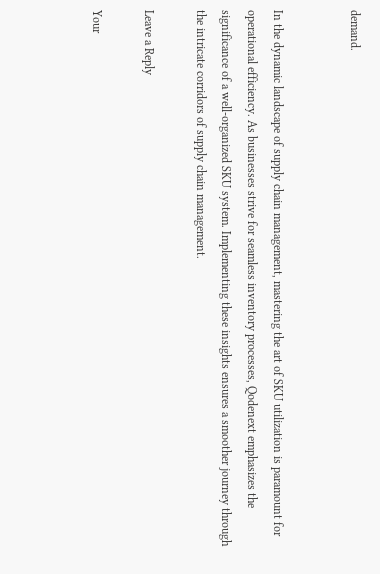demand.


In the dynamic landscape of supply chain management, mastering the art of SKU utilization is paramount for operational efficiency. As businesses strive for seamless inventory processes, Qodenext emphasizes the significance of a well-organized SKU system. Implementing these insights ensures a smoother journey through the intricate corridors of supply chain management.

Leave a Reply

Your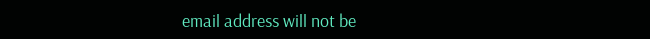email address will not be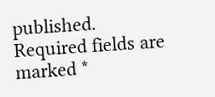published. Required fields are marked *